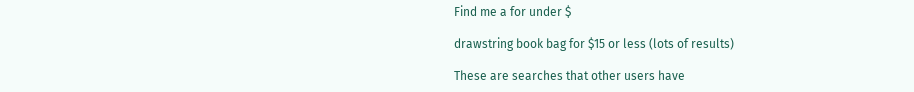Find me a for under $

drawstring book bag for $15 or less (lots of results)

These are searches that other users have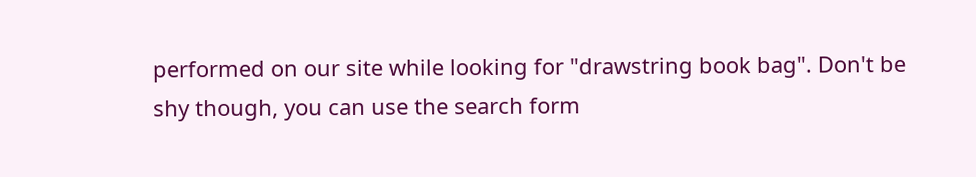performed on our site while looking for "drawstring book bag". Don't be shy though, you can use the search form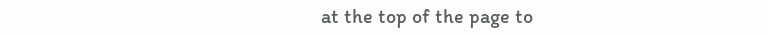at the top of the page to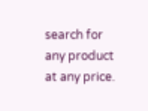search for any product at any price.